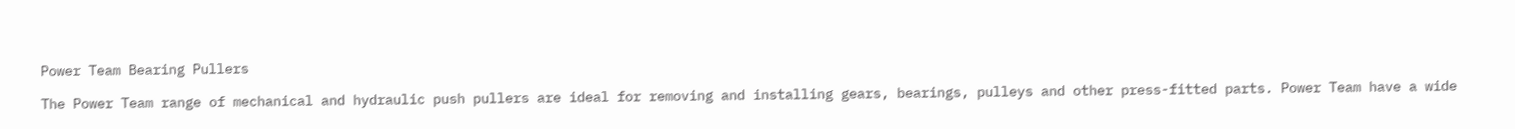Power Team Bearing Pullers

The Power Team range of mechanical and hydraulic push pullers are ideal for removing and installing gears, bearings, pulleys and other press-fitted parts. Power Team have a wide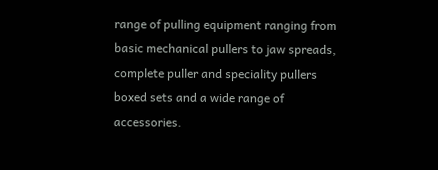range of pulling equipment ranging from basic mechanical pullers to jaw spreads, complete puller and speciality pullers boxed sets and a wide range of accessories.